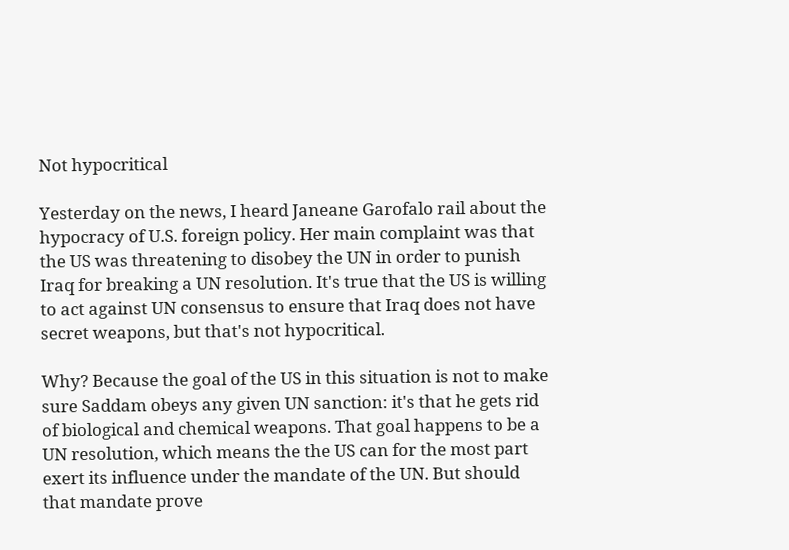Not hypocritical

Yesterday on the news, I heard Janeane Garofalo rail about the hypocracy of U.S. foreign policy. Her main complaint was that the US was threatening to disobey the UN in order to punish Iraq for breaking a UN resolution. It's true that the US is willing to act against UN consensus to ensure that Iraq does not have secret weapons, but that's not hypocritical.

Why? Because the goal of the US in this situation is not to make sure Saddam obeys any given UN sanction: it's that he gets rid of biological and chemical weapons. That goal happens to be a UN resolution, which means the the US can for the most part exert its influence under the mandate of the UN. But should that mandate prove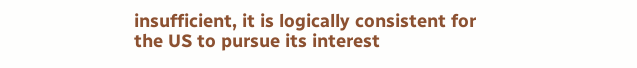insufficient, it is logically consistent for the US to pursue its interest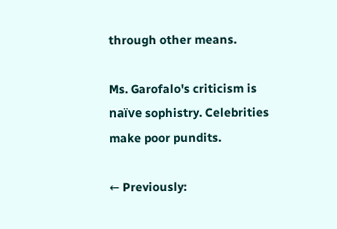through other means.

Ms. Garofalo's criticism is naïve sophistry. Celebrities make poor pundits.

← Previously: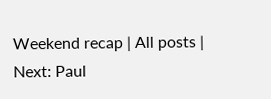Weekend recap | All posts | Next: Paul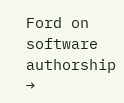Ford on software authorship →